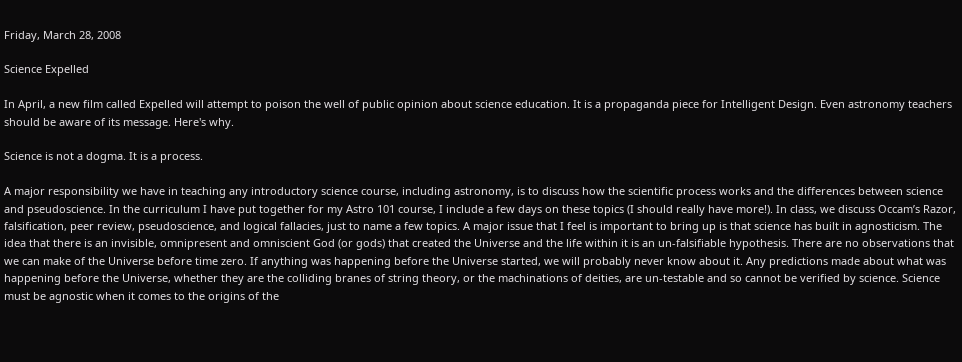Friday, March 28, 2008

Science Expelled

In April, a new film called Expelled will attempt to poison the well of public opinion about science education. It is a propaganda piece for Intelligent Design. Even astronomy teachers should be aware of its message. Here's why.

Science is not a dogma. It is a process.

A major responsibility we have in teaching any introductory science course, including astronomy, is to discuss how the scientific process works and the differences between science and pseudoscience. In the curriculum I have put together for my Astro 101 course, I include a few days on these topics (I should really have more!). In class, we discuss Occam’s Razor, falsification, peer review, pseudoscience, and logical fallacies, just to name a few topics. A major issue that I feel is important to bring up is that science has built in agnosticism. The idea that there is an invisible, omnipresent and omniscient God (or gods) that created the Universe and the life within it is an un-falsifiable hypothesis. There are no observations that we can make of the Universe before time zero. If anything was happening before the Universe started, we will probably never know about it. Any predictions made about what was happening before the Universe, whether they are the colliding branes of string theory, or the machinations of deities, are un-testable and so cannot be verified by science. Science must be agnostic when it comes to the origins of the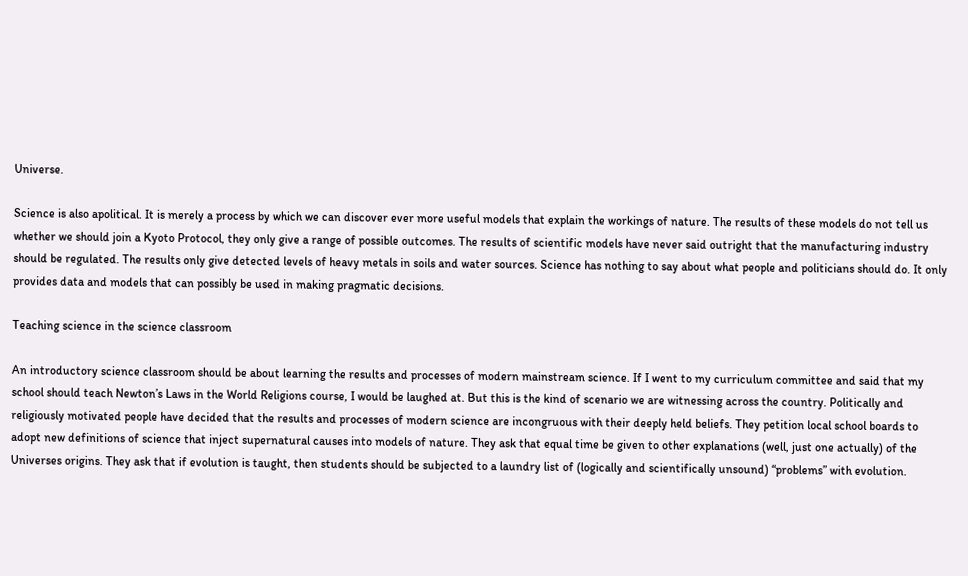Universe.

Science is also apolitical. It is merely a process by which we can discover ever more useful models that explain the workings of nature. The results of these models do not tell us whether we should join a Kyoto Protocol, they only give a range of possible outcomes. The results of scientific models have never said outright that the manufacturing industry should be regulated. The results only give detected levels of heavy metals in soils and water sources. Science has nothing to say about what people and politicians should do. It only provides data and models that can possibly be used in making pragmatic decisions.

Teaching science in the science classroom

An introductory science classroom should be about learning the results and processes of modern mainstream science. If I went to my curriculum committee and said that my school should teach Newton’s Laws in the World Religions course, I would be laughed at. But this is the kind of scenario we are witnessing across the country. Politically and religiously motivated people have decided that the results and processes of modern science are incongruous with their deeply held beliefs. They petition local school boards to adopt new definitions of science that inject supernatural causes into models of nature. They ask that equal time be given to other explanations (well, just one actually) of the Universes origins. They ask that if evolution is taught, then students should be subjected to a laundry list of (logically and scientifically unsound) “problems” with evolution.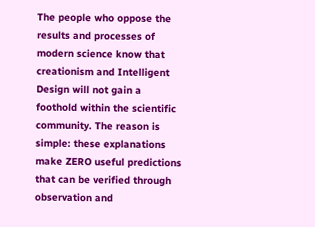The people who oppose the results and processes of modern science know that creationism and Intelligent Design will not gain a foothold within the scientific community. The reason is simple: these explanations make ZERO useful predictions that can be verified through observation and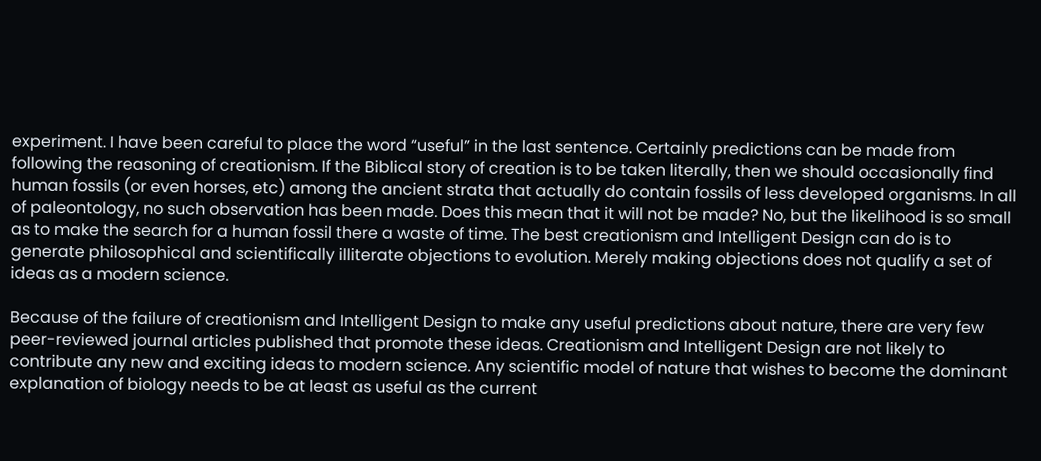experiment. I have been careful to place the word “useful” in the last sentence. Certainly predictions can be made from following the reasoning of creationism. If the Biblical story of creation is to be taken literally, then we should occasionally find human fossils (or even horses, etc) among the ancient strata that actually do contain fossils of less developed organisms. In all of paleontology, no such observation has been made. Does this mean that it will not be made? No, but the likelihood is so small as to make the search for a human fossil there a waste of time. The best creationism and Intelligent Design can do is to generate philosophical and scientifically illiterate objections to evolution. Merely making objections does not qualify a set of ideas as a modern science.

Because of the failure of creationism and Intelligent Design to make any useful predictions about nature, there are very few peer-reviewed journal articles published that promote these ideas. Creationism and Intelligent Design are not likely to contribute any new and exciting ideas to modern science. Any scientific model of nature that wishes to become the dominant explanation of biology needs to be at least as useful as the current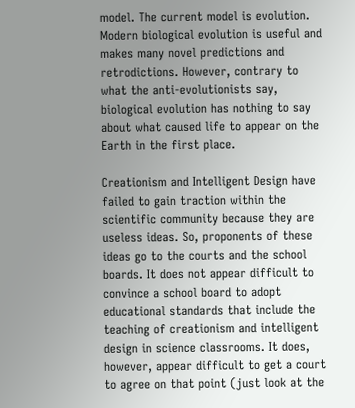model. The current model is evolution. Modern biological evolution is useful and makes many novel predictions and retrodictions. However, contrary to what the anti-evolutionists say, biological evolution has nothing to say about what caused life to appear on the Earth in the first place.

Creationism and Intelligent Design have failed to gain traction within the scientific community because they are useless ideas. So, proponents of these ideas go to the courts and the school boards. It does not appear difficult to convince a school board to adopt educational standards that include the teaching of creationism and intelligent design in science classrooms. It does, however, appear difficult to get a court to agree on that point (just look at the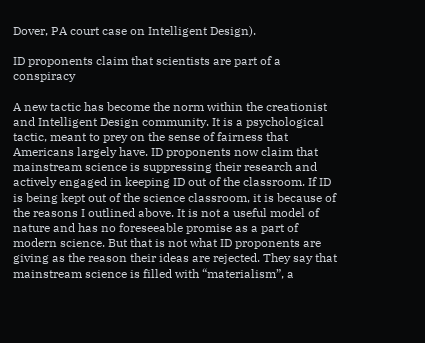Dover, PA court case on Intelligent Design).

ID proponents claim that scientists are part of a conspiracy

A new tactic has become the norm within the creationist and Intelligent Design community. It is a psychological tactic, meant to prey on the sense of fairness that Americans largely have. ID proponents now claim that mainstream science is suppressing their research and actively engaged in keeping ID out of the classroom. If ID is being kept out of the science classroom, it is because of the reasons I outlined above. It is not a useful model of nature and has no foreseeable promise as a part of modern science. But that is not what ID proponents are giving as the reason their ideas are rejected. They say that mainstream science is filled with “materialism”, a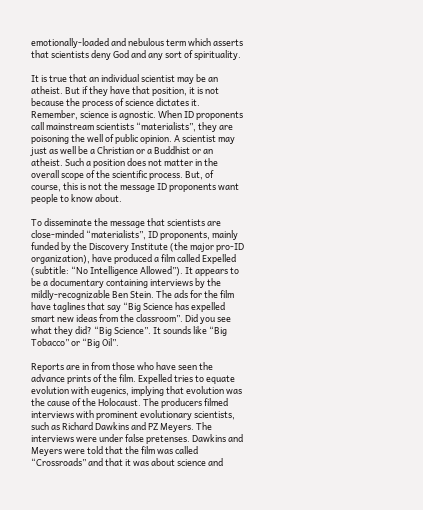emotionally-loaded and nebulous term which asserts that scientists deny God and any sort of spirituality.

It is true that an individual scientist may be an atheist. But if they have that position, it is not because the process of science dictates it. Remember, science is agnostic. When ID proponents call mainstream scientists “materialists”, they are poisoning the well of public opinion. A scientist may just as well be a Christian or a Buddhist or an atheist. Such a position does not matter in the overall scope of the scientific process. But, of course, this is not the message ID proponents want people to know about.

To disseminate the message that scientists are close-minded “materialists”, ID proponents, mainly funded by the Discovery Institute (the major pro-ID organization), have produced a film called Expelled (subtitle: “No Intelligence Allowed”). It appears to be a documentary containing interviews by the mildly-recognizable Ben Stein. The ads for the film have taglines that say “Big Science has expelled smart new ideas from the classroom”. Did you see what they did? “Big Science”. It sounds like “Big Tobacco” or “Big Oil”.

Reports are in from those who have seen the advance prints of the film. Expelled tries to equate evolution with eugenics, implying that evolution was the cause of the Holocaust. The producers filmed interviews with prominent evolutionary scientists, such as Richard Dawkins and PZ Meyers. The interviews were under false pretenses. Dawkins and Meyers were told that the film was called “Crossroads” and that it was about science and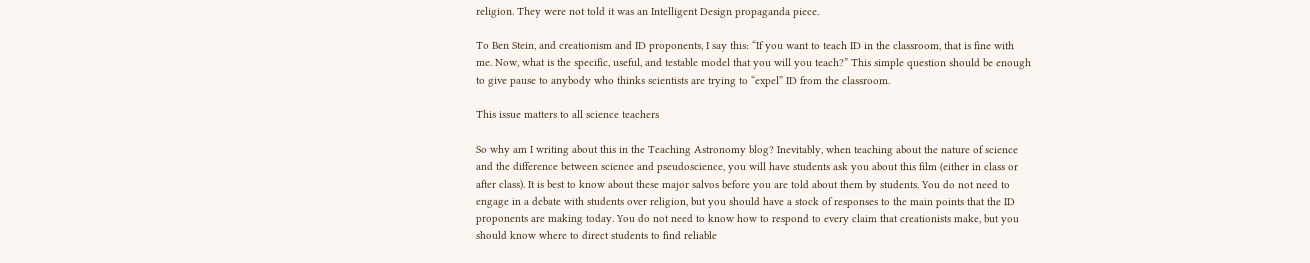religion. They were not told it was an Intelligent Design propaganda piece.

To Ben Stein, and creationism and ID proponents, I say this: “If you want to teach ID in the classroom, that is fine with me. Now, what is the specific, useful, and testable model that you will you teach?” This simple question should be enough to give pause to anybody who thinks scientists are trying to “expel” ID from the classroom.

This issue matters to all science teachers

So why am I writing about this in the Teaching Astronomy blog? Inevitably, when teaching about the nature of science and the difference between science and pseudoscience, you will have students ask you about this film (either in class or after class). It is best to know about these major salvos before you are told about them by students. You do not need to engage in a debate with students over religion, but you should have a stock of responses to the main points that the ID proponents are making today. You do not need to know how to respond to every claim that creationists make, but you should know where to direct students to find reliable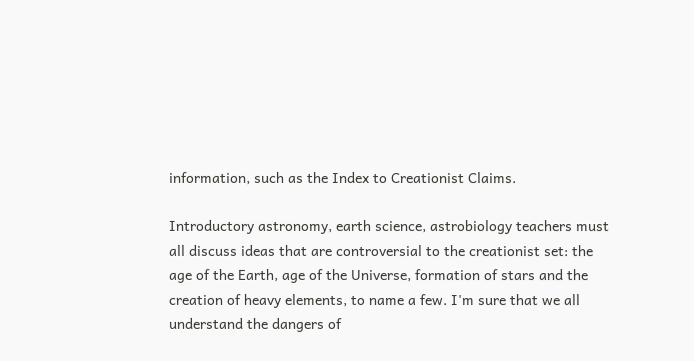information, such as the Index to Creationist Claims.

Introductory astronomy, earth science, astrobiology teachers must all discuss ideas that are controversial to the creationist set: the age of the Earth, age of the Universe, formation of stars and the creation of heavy elements, to name a few. I'm sure that we all understand the dangers of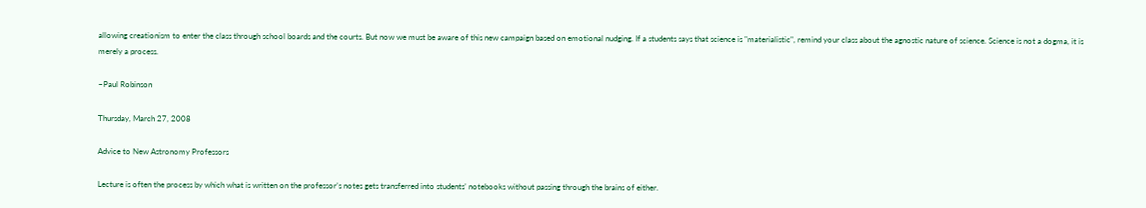allowing creationism to enter the class through school boards and the courts. But now we must be aware of this new campaign based on emotional nudging. If a students says that science is "materialistic", remind your class about the agnostic nature of science. Science is not a dogma, it is merely a process.

~Paul Robinson

Thursday, March 27, 2008

Advice to New Astronomy Professors

Lecture is often the process by which what is written on the professor’s notes gets transferred into students’ notebooks without passing through the brains of either.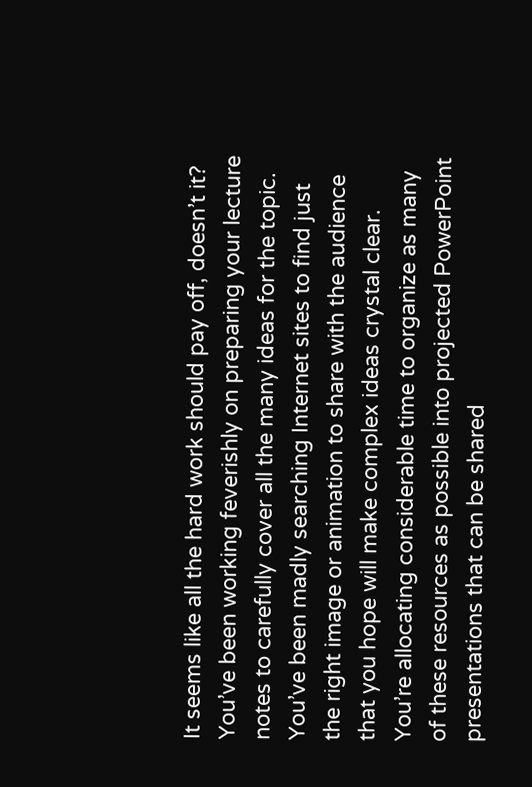It seems like all the hard work should pay off, doesn’t it? You’ve been working feverishly on preparing your lecture notes to carefully cover all the many ideas for the topic. You’ve been madly searching Internet sites to find just the right image or animation to share with the audience that you hope will make complex ideas crystal clear. You’re allocating considerable time to organize as many of these resources as possible into projected PowerPoint presentations that can be shared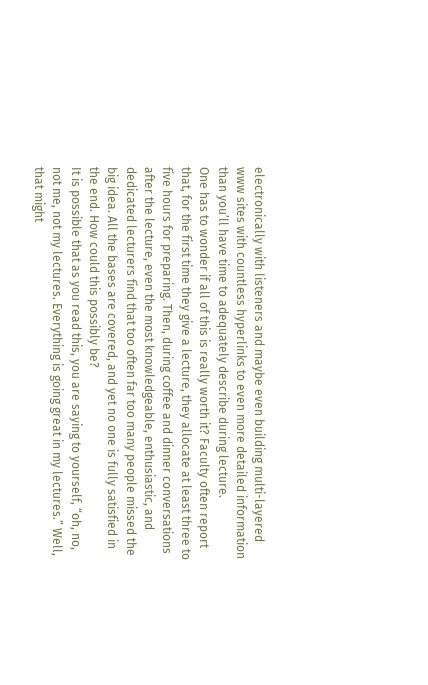electronically with listeners and maybe even building multi-layered www sites with countless hyperlinks to even more detailed information than you’ll have time to adequately describe during lecture.
One has to wonder if all of this is really worth it? Faculty often report that, for the first time they give a lecture, they allocate at least three to five hours for preparing. Then, during coffee and dinner conversations after the lecture, even the most knowledgeable, enthusiastic, and dedicated lecturers find that too often far too many people missed the big idea. All the bases are covered, and yet no one is fully satisfied in the end. How could this possibly be?
It is possible that as you read this, you are saying to yourself, “oh, no, not me, not my lectures. Everything is going great in my lectures.” Well, that might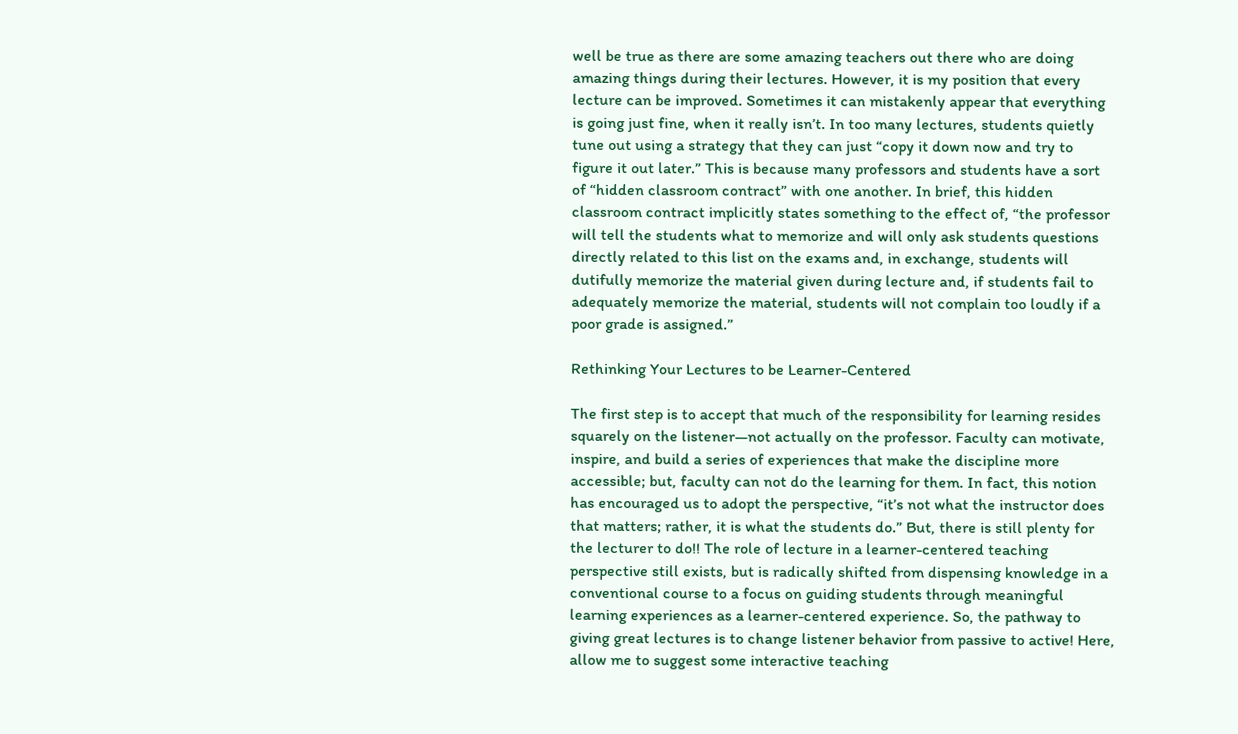well be true as there are some amazing teachers out there who are doing amazing things during their lectures. However, it is my position that every lecture can be improved. Sometimes it can mistakenly appear that everything is going just fine, when it really isn’t. In too many lectures, students quietly tune out using a strategy that they can just “copy it down now and try to figure it out later.” This is because many professors and students have a sort of “hidden classroom contract” with one another. In brief, this hidden classroom contract implicitly states something to the effect of, “the professor will tell the students what to memorize and will only ask students questions directly related to this list on the exams and, in exchange, students will dutifully memorize the material given during lecture and, if students fail to adequately memorize the material, students will not complain too loudly if a poor grade is assigned.”

Rethinking Your Lectures to be Learner-Centered

The first step is to accept that much of the responsibility for learning resides squarely on the listener—not actually on the professor. Faculty can motivate, inspire, and build a series of experiences that make the discipline more accessible; but, faculty can not do the learning for them. In fact, this notion has encouraged us to adopt the perspective, “it’s not what the instructor does that matters; rather, it is what the students do.” But, there is still plenty for the lecturer to do!! The role of lecture in a learner-centered teaching perspective still exists, but is radically shifted from dispensing knowledge in a conventional course to a focus on guiding students through meaningful learning experiences as a learner-centered experience. So, the pathway to giving great lectures is to change listener behavior from passive to active! Here, allow me to suggest some interactive teaching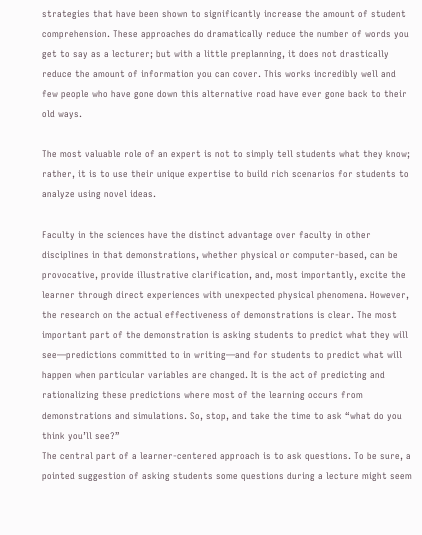strategies that have been shown to significantly increase the amount of student comprehension. These approaches do dramatically reduce the number of words you get to say as a lecturer; but with a little preplanning, it does not drastically reduce the amount of information you can cover. This works incredibly well and few people who have gone down this alternative road have ever gone back to their old ways.

The most valuable role of an expert is not to simply tell students what they know; rather, it is to use their unique expertise to build rich scenarios for students to analyze using novel ideas.

Faculty in the sciences have the distinct advantage over faculty in other disciplines in that demonstrations, whether physical or computer-based, can be provocative, provide illustrative clarification, and, most importantly, excite the learner through direct experiences with unexpected physical phenomena. However, the research on the actual effectiveness of demonstrations is clear. The most important part of the demonstration is asking students to predict what they will see—predictions committed to in writing—and for students to predict what will happen when particular variables are changed. It is the act of predicting and rationalizing these predictions where most of the learning occurs from demonstrations and simulations. So, stop, and take the time to ask “what do you think you’ll see?”
The central part of a learner-centered approach is to ask questions. To be sure, a pointed suggestion of asking students some questions during a lecture might seem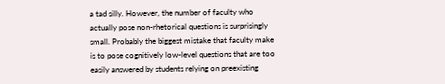a tad silly. However, the number of faculty who actually pose non-rhetorical questions is surprisingly small. Probably the biggest mistake that faculty make is to pose cognitively low-level questions that are too easily answered by students relying on preexisting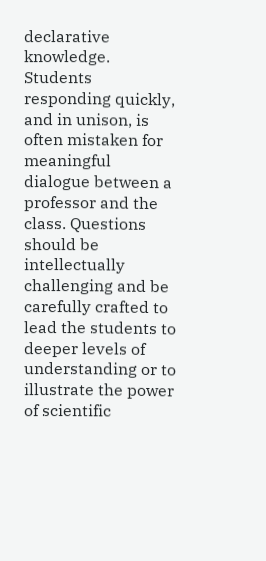declarative knowledge. Students responding quickly, and in unison, is often mistaken for meaningful dialogue between a professor and the class. Questions should be intellectually challenging and be carefully crafted to lead the students to deeper levels of understanding or to illustrate the power of scientific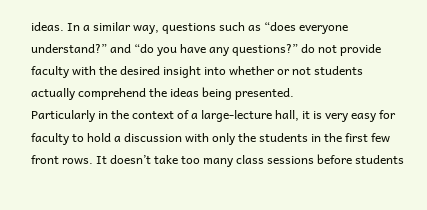ideas. In a similar way, questions such as “does everyone understand?” and “do you have any questions?” do not provide faculty with the desired insight into whether or not students actually comprehend the ideas being presented.
Particularly in the context of a large-lecture hall, it is very easy for faculty to hold a discussion with only the students in the first few front rows. It doesn’t take too many class sessions before students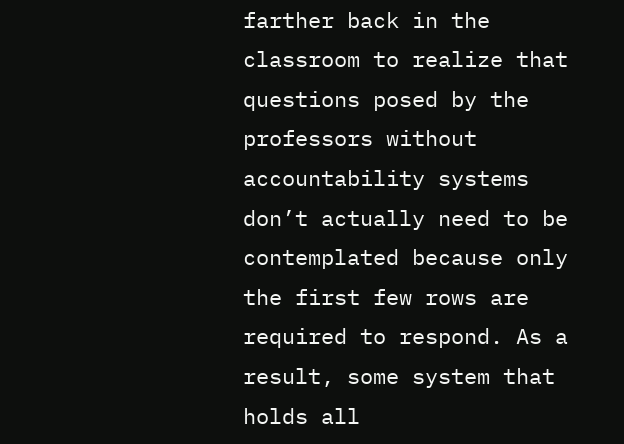farther back in the classroom to realize that questions posed by the professors without accountability systems don’t actually need to be contemplated because only the first few rows are required to respond. As a result, some system that holds all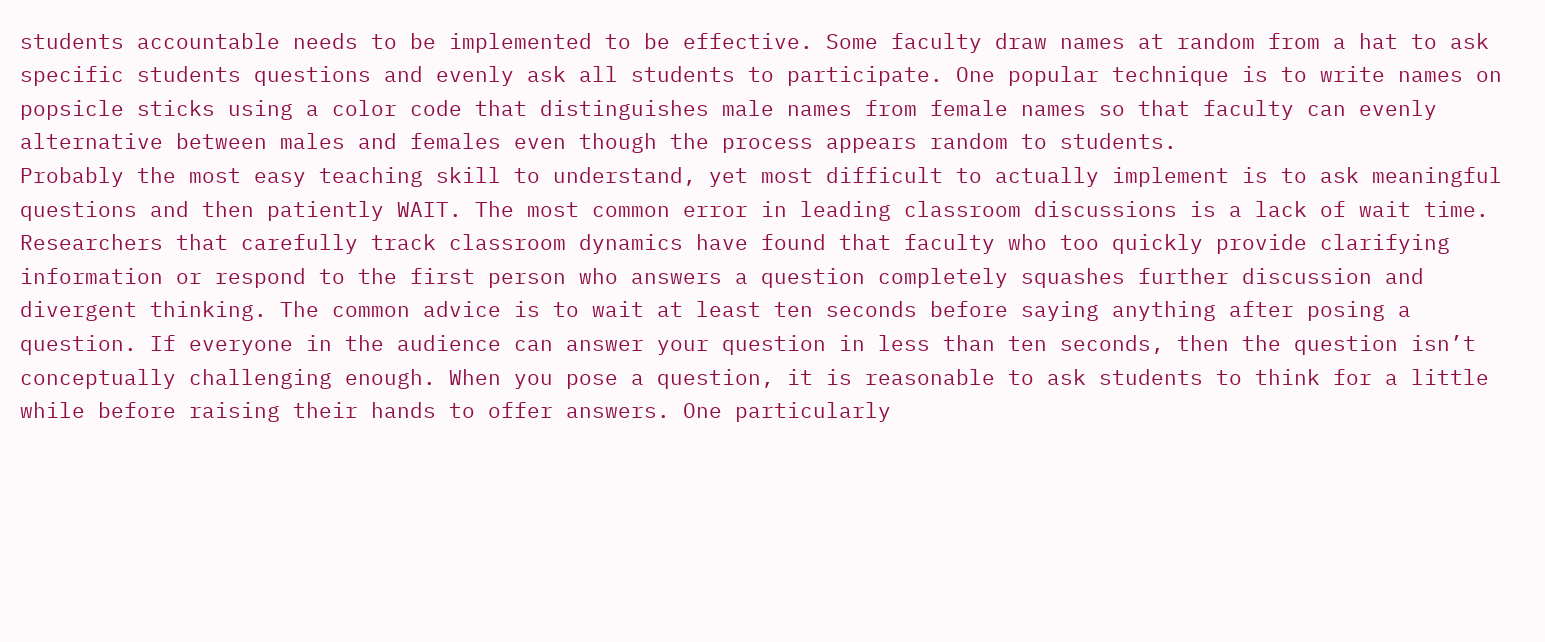students accountable needs to be implemented to be effective. Some faculty draw names at random from a hat to ask specific students questions and evenly ask all students to participate. One popular technique is to write names on popsicle sticks using a color code that distinguishes male names from female names so that faculty can evenly alternative between males and females even though the process appears random to students.
Probably the most easy teaching skill to understand, yet most difficult to actually implement is to ask meaningful questions and then patiently WAIT. The most common error in leading classroom discussions is a lack of wait time. Researchers that carefully track classroom dynamics have found that faculty who too quickly provide clarifying information or respond to the first person who answers a question completely squashes further discussion and divergent thinking. The common advice is to wait at least ten seconds before saying anything after posing a question. If everyone in the audience can answer your question in less than ten seconds, then the question isn’t conceptually challenging enough. When you pose a question, it is reasonable to ask students to think for a little while before raising their hands to offer answers. One particularly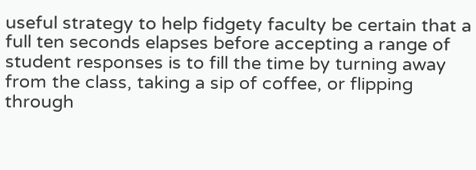useful strategy to help fidgety faculty be certain that a full ten seconds elapses before accepting a range of student responses is to fill the time by turning away from the class, taking a sip of coffee, or flipping through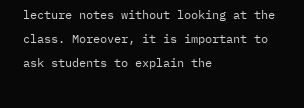lecture notes without looking at the class. Moreover, it is important to ask students to explain the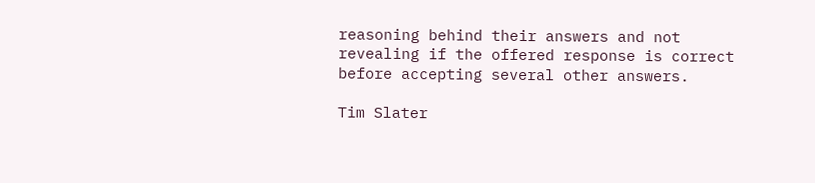reasoning behind their answers and not revealing if the offered response is correct before accepting several other answers.

Tim Slater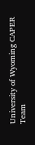University of Wyoming CAPER Team